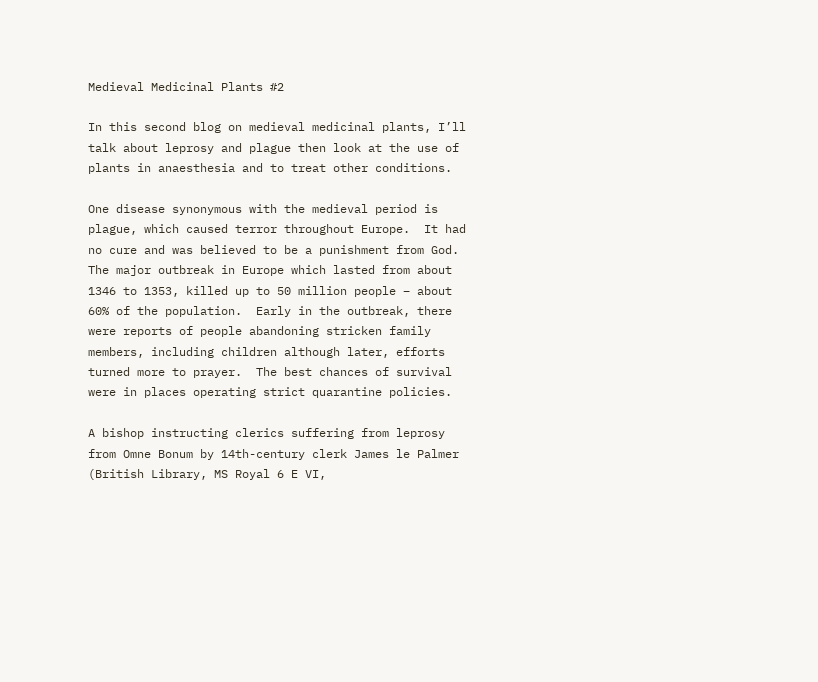Medieval Medicinal Plants #2

In this second blog on medieval medicinal plants, I’ll talk about leprosy and plague then look at the use of plants in anaesthesia and to treat other conditions.

One disease synonymous with the medieval period is plague, which caused terror throughout Europe.  It had no cure and was believed to be a punishment from God.  The major outbreak in Europe which lasted from about 1346 to 1353, killed up to 50 million people – about 60% of the population.  Early in the outbreak, there were reports of people abandoning stricken family members, including children although later, efforts turned more to prayer.  The best chances of survival were in places operating strict quarantine policies.

A bishop instructing clerics suffering from leprosy from Omne Bonum by 14th-century clerk James le Palmer (British Library, MS Royal 6 E VI,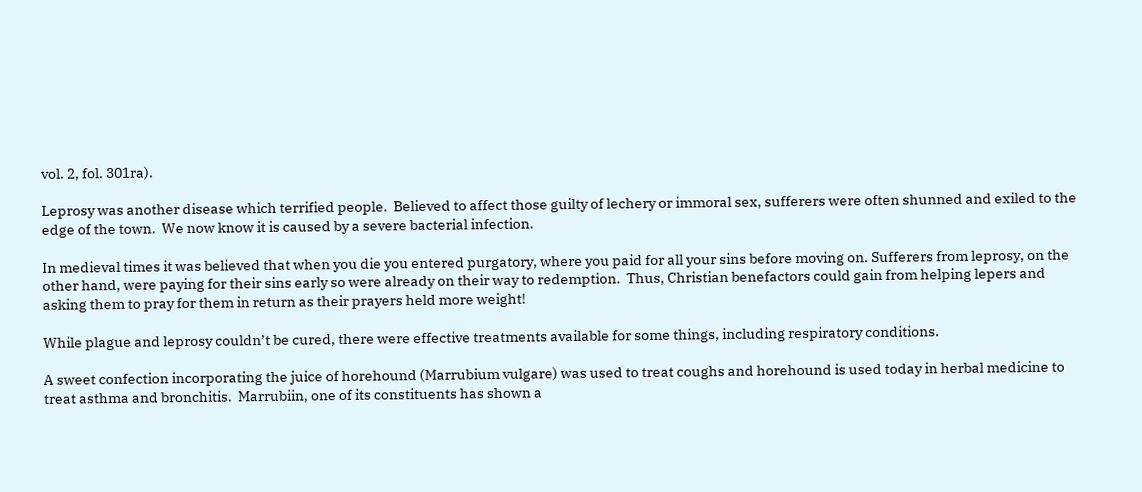vol. 2, fol. 301ra).

Leprosy was another disease which terrified people.  Believed to affect those guilty of lechery or immoral sex, sufferers were often shunned and exiled to the edge of the town.  We now know it is caused by a severe bacterial infection.

In medieval times it was believed that when you die you entered purgatory, where you paid for all your sins before moving on. Sufferers from leprosy, on the other hand, were paying for their sins early so were already on their way to redemption.  Thus, Christian benefactors could gain from helping lepers and asking them to pray for them in return as their prayers held more weight!

While plague and leprosy couldn’t be cured, there were effective treatments available for some things, including respiratory conditions.

A sweet confection incorporating the juice of horehound (Marrubium vulgare) was used to treat coughs and horehound is used today in herbal medicine to treat asthma and bronchitis.  Marrubiin, one of its constituents has shown a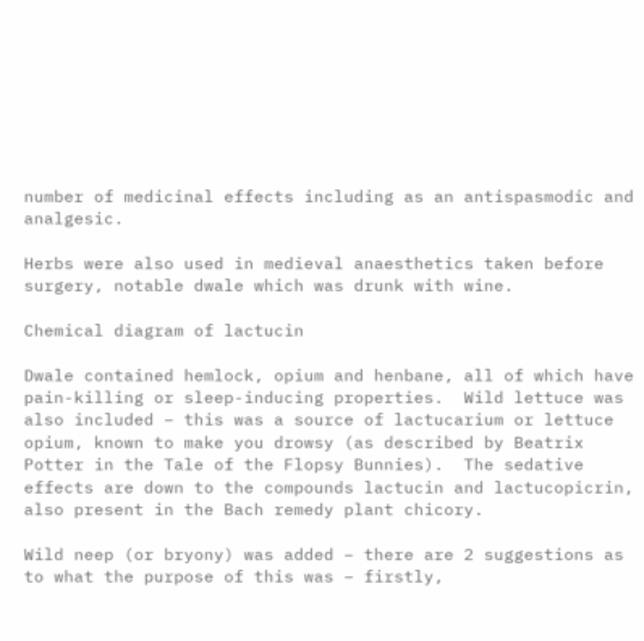number of medicinal effects including as an antispasmodic and analgesic.

Herbs were also used in medieval anaesthetics taken before surgery, notable dwale which was drunk with wine.

Chemical diagram of lactucin

Dwale contained hemlock, opium and henbane, all of which have pain-killing or sleep-inducing properties.  Wild lettuce was also included – this was a source of lactucarium or lettuce opium, known to make you drowsy (as described by Beatrix Potter in the Tale of the Flopsy Bunnies).  The sedative effects are down to the compounds lactucin and lactucopicrin, also present in the Bach remedy plant chicory.

Wild neep (or bryony) was added – there are 2 suggestions as to what the purpose of this was – firstly,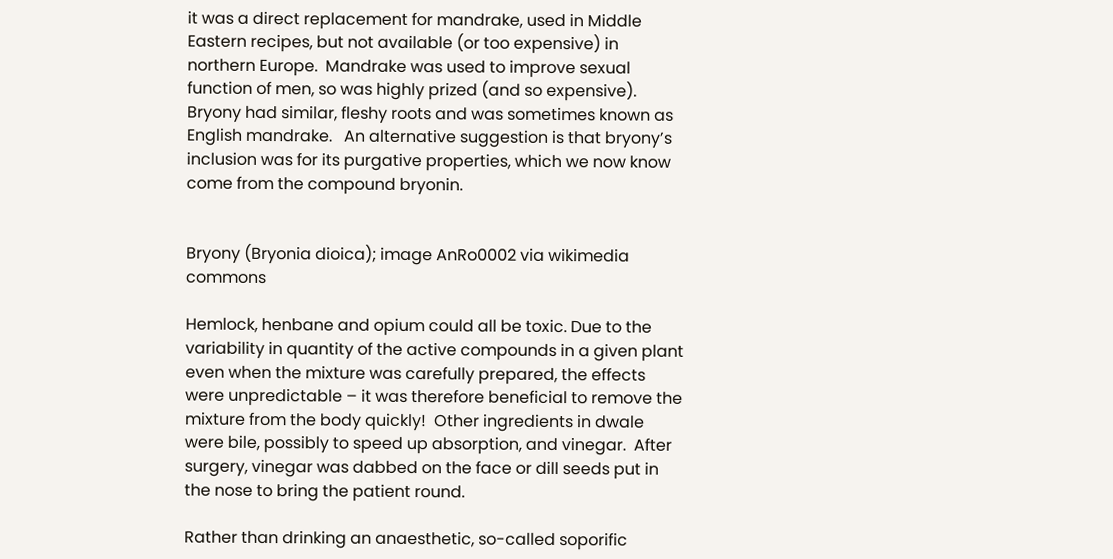it was a direct replacement for mandrake, used in Middle Eastern recipes, but not available (or too expensive) in northern Europe.  Mandrake was used to improve sexual function of men, so was highly prized (and so expensive). Bryony had similar, fleshy roots and was sometimes known as English mandrake.   An alternative suggestion is that bryony’s inclusion was for its purgative properties, which we now know come from the compound bryonin.


Bryony (Bryonia dioica); image AnRo0002 via wikimedia commons

Hemlock, henbane and opium could all be toxic. Due to the variability in quantity of the active compounds in a given plant even when the mixture was carefully prepared, the effects were unpredictable – it was therefore beneficial to remove the mixture from the body quickly!  Other ingredients in dwale were bile, possibly to speed up absorption, and vinegar.  After surgery, vinegar was dabbed on the face or dill seeds put in the nose to bring the patient round.

Rather than drinking an anaesthetic, so-called soporific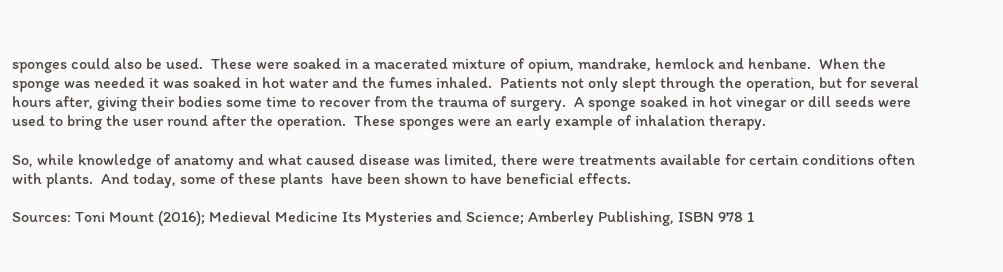sponges could also be used.  These were soaked in a macerated mixture of opium, mandrake, hemlock and henbane.  When the sponge was needed it was soaked in hot water and the fumes inhaled.  Patients not only slept through the operation, but for several hours after, giving their bodies some time to recover from the trauma of surgery.  A sponge soaked in hot vinegar or dill seeds were used to bring the user round after the operation.  These sponges were an early example of inhalation therapy.

So, while knowledge of anatomy and what caused disease was limited, there were treatments available for certain conditions often with plants.  And today, some of these plants  have been shown to have beneficial effects.

Sources: Toni Mount (2016); Medieval Medicine Its Mysteries and Science; Amberley Publishing, ISBN 978 1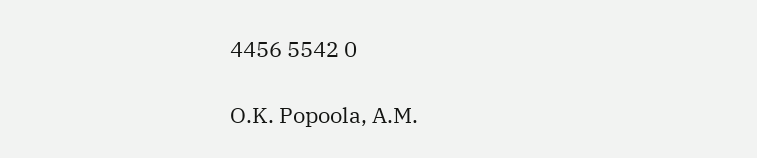4456 5542 0

O.K. Popoola, A.M.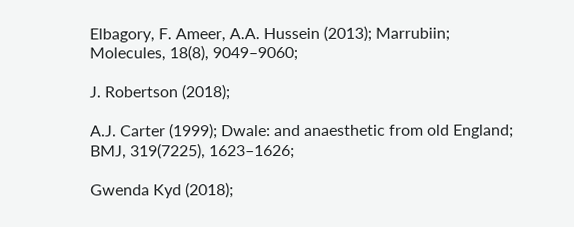Elbagory, F. Ameer, A.A. Hussein (2013); Marrubiin; Molecules, 18(8), 9049–9060;

J. Robertson (2018);

A.J. Carter (1999); Dwale: and anaesthetic from old England; BMJ, 319(7225), 1623–1626;

Gwenda Kyd (2018);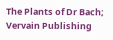The Plants of Dr Bach; Vervain Publishing